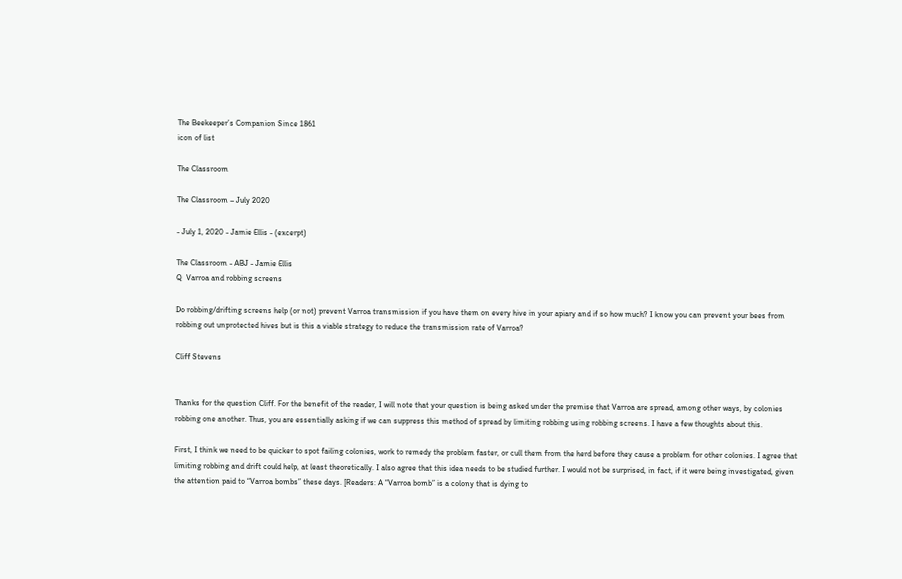The Beekeeper’s Companion Since 1861
icon of list

The Classroom

The Classroom – July 2020

- July 1, 2020 - Jamie Ellis - (excerpt)

The Classroom - ABJ - Jamie Ellis
Q  Varroa and robbing screens

Do robbing/drifting screens help (or not) prevent Varroa transmission if you have them on every hive in your apiary and if so how much? I know you can prevent your bees from robbing out unprotected hives but is this a viable strategy to reduce the transmission rate of Varroa?

Cliff Stevens


Thanks for the question Cliff. For the benefit of the reader, I will note that your question is being asked under the premise that Varroa are spread, among other ways, by colonies robbing one another. Thus, you are essentially asking if we can suppress this method of spread by limiting robbing using robbing screens. I have a few thoughts about this.

First, I think we need to be quicker to spot failing colonies, work to remedy the problem faster, or cull them from the herd before they cause a problem for other colonies. I agree that limiting robbing and drift could help, at least theoretically. I also agree that this idea needs to be studied further. I would not be surprised, in fact, if it were being investigated, given the attention paid to “Varroa bombs” these days. [Readers: A “Varroa bomb” is a colony that is dying to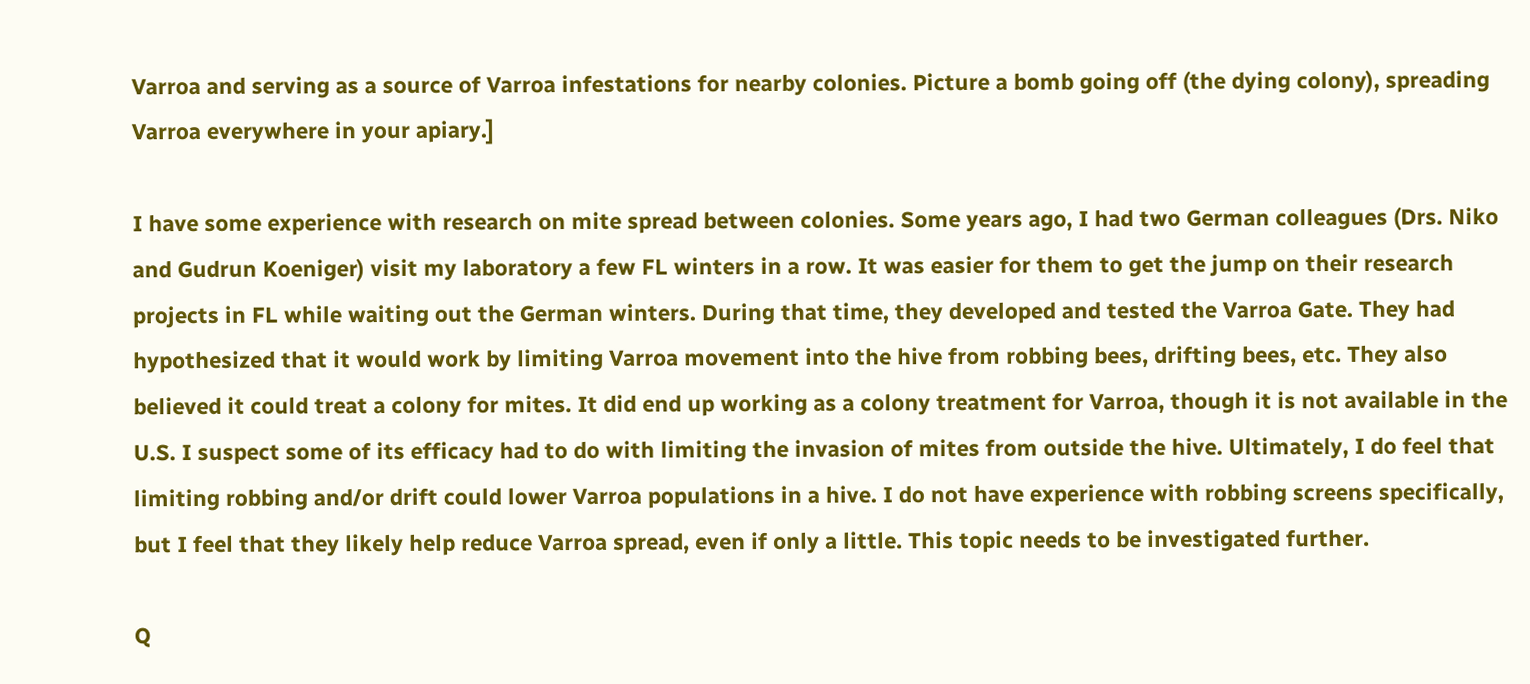Varroa and serving as a source of Varroa infestations for nearby colonies. Picture a bomb going off (the dying colony), spreading Varroa everywhere in your apiary.]

I have some experience with research on mite spread between colonies. Some years ago, I had two German colleagues (Drs. Niko and Gudrun Koeniger) visit my laboratory a few FL winters in a row. It was easier for them to get the jump on their research projects in FL while waiting out the German winters. During that time, they developed and tested the Varroa Gate. They had hypothesized that it would work by limiting Varroa movement into the hive from robbing bees, drifting bees, etc. They also believed it could treat a colony for mites. It did end up working as a colony treatment for Varroa, though it is not available in the U.S. I suspect some of its efficacy had to do with limiting the invasion of mites from outside the hive. Ultimately, I do feel that limiting robbing and/or drift could lower Varroa populations in a hive. I do not have experience with robbing screens specifically, but I feel that they likely help reduce Varroa spread, even if only a little. This topic needs to be investigated further.

Q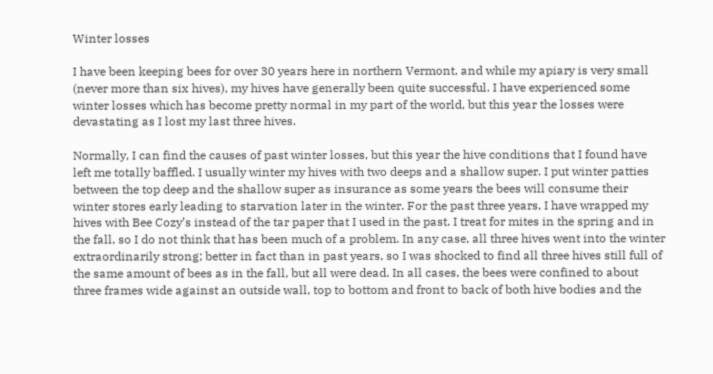Winter losses

I have been keeping bees for over 30 years here in northern Vermont, and while my apiary is very small (never more than six hives), my hives have generally been quite successful. I have experienced some winter losses which has become pretty normal in my part of the world, but this year the losses were devastating as I lost my last three hives.

Normally, I can find the causes of past winter losses, but this year the hive conditions that I found have left me totally baffled. I usually winter my hives with two deeps and a shallow super. I put winter patties between the top deep and the shallow super as insurance as some years the bees will consume their winter stores early leading to starvation later in the winter. For the past three years, I have wrapped my hives with Bee Cozy’s instead of the tar paper that I used in the past. I treat for mites in the spring and in the fall, so I do not think that has been much of a problem. In any case, all three hives went into the winter extraordinarily strong; better in fact than in past years, so I was shocked to find all three hives still full of the same amount of bees as in the fall, but all were dead. In all cases, the bees were confined to about three frames wide against an outside wall, top to bottom and front to back of both hive bodies and the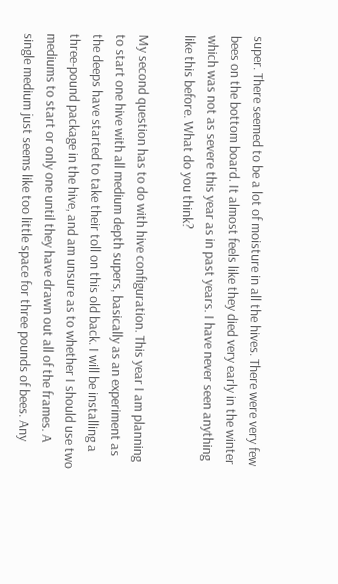super. There seemed to be a lot of moisture in all the hives. There were very few bees on the bottom board. It almost feels like they died very early in the winter which was not as severe this year as in past years. I have never seen anything like this before. What do you think?

My second question has to do with hive configuration. This year I am planning to start one hive with all medium depth supers, basically as an experiment as the deeps have started to take their toll on this old back. I will be installing a three-pound package in the hive, and am unsure as to whether I should use two mediums to start or only one until they have drawn out all of the frames. A single medium just seems like too little space for three pounds of bees. Any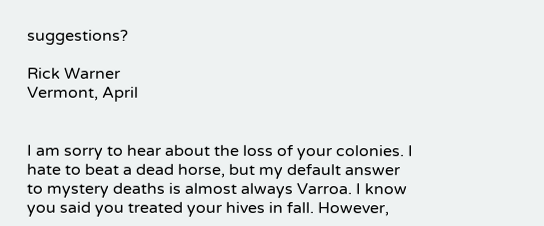suggestions?

Rick Warner
Vermont, April


I am sorry to hear about the loss of your colonies. I hate to beat a dead horse, but my default answer to mystery deaths is almost always Varroa. I know you said you treated your hives in fall. However,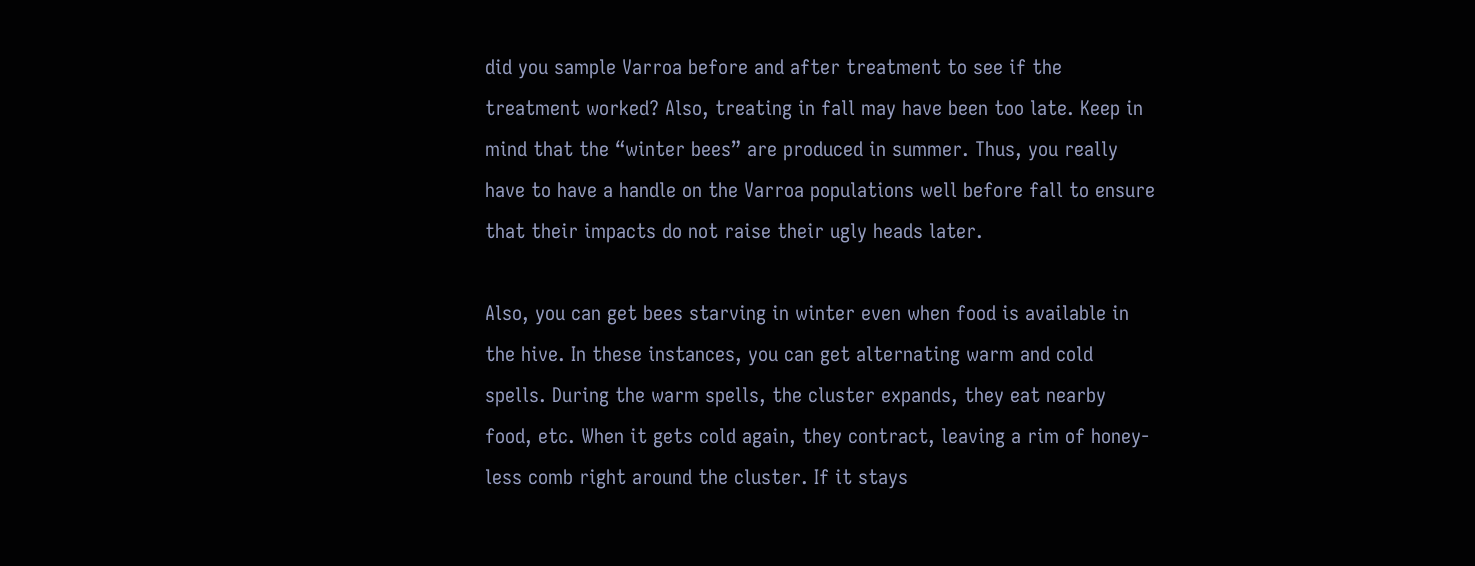did you sample Varroa before and after treatment to see if the treatment worked? Also, treating in fall may have been too late. Keep in mind that the “winter bees” are produced in summer. Thus, you really have to have a handle on the Varroa populations well before fall to ensure that their impacts do not raise their ugly heads later.

Also, you can get bees starving in winter even when food is available in the hive. In these instances, you can get alternating warm and cold spells. During the warm spells, the cluster expands, they eat nearby food, etc. When it gets cold again, they contract, leaving a rim of honey-less comb right around the cluster. If it stays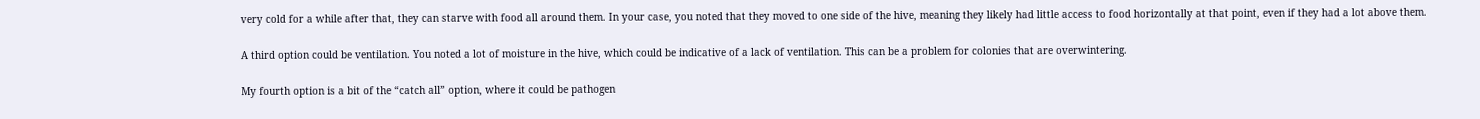very cold for a while after that, they can starve with food all around them. In your case, you noted that they moved to one side of the hive, meaning they likely had little access to food horizontally at that point, even if they had a lot above them.

A third option could be ventilation. You noted a lot of moisture in the hive, which could be indicative of a lack of ventilation. This can be a problem for colonies that are overwintering.

My fourth option is a bit of the “catch all” option, where it could be pathogen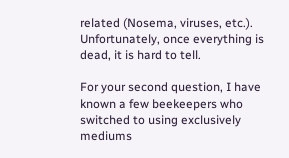related (Nosema, viruses, etc.). Unfortunately, once everything is dead, it is hard to tell.

For your second question, I have known a few beekeepers who switched to using exclusively mediums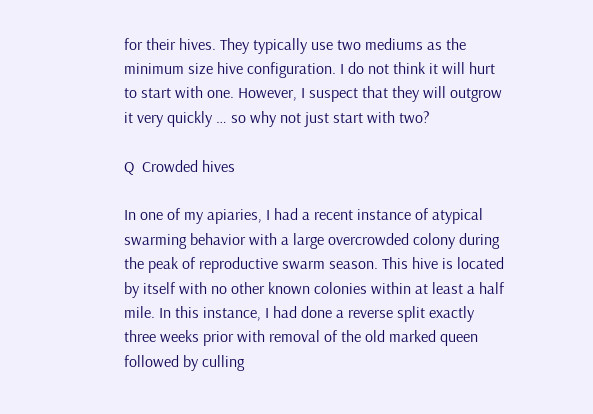for their hives. They typically use two mediums as the minimum size hive configuration. I do not think it will hurt to start with one. However, I suspect that they will outgrow it very quickly … so why not just start with two?

Q  Crowded hives

In one of my apiaries, I had a recent instance of atypical swarming behavior with a large overcrowded colony during the peak of reproductive swarm season. This hive is located by itself with no other known colonies within at least a half mile. In this instance, I had done a reverse split exactly three weeks prior with removal of the old marked queen followed by culling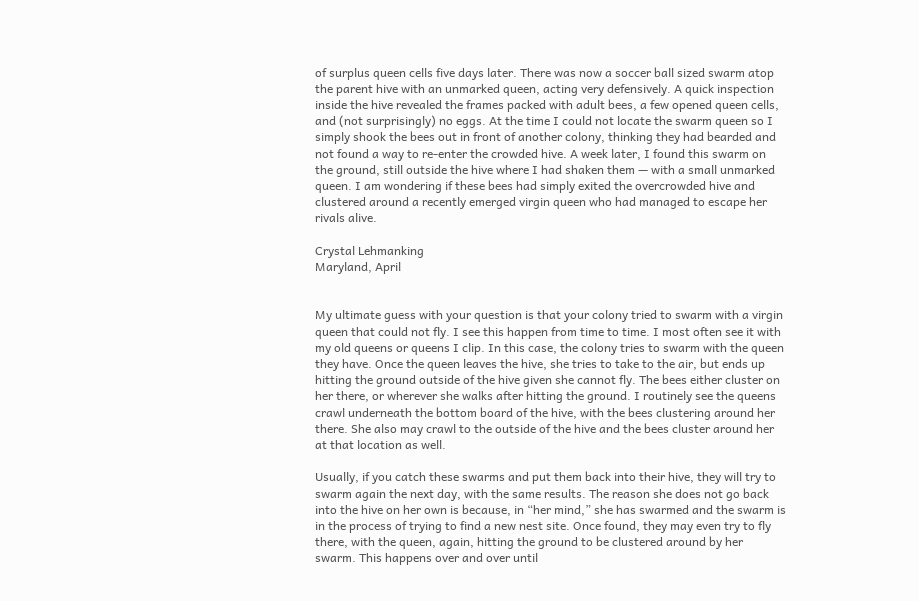of surplus queen cells five days later. There was now a soccer ball sized swarm atop the parent hive with an unmarked queen, acting very defensively. A quick inspection inside the hive revealed the frames packed with adult bees, a few opened queen cells, and (not surprisingly) no eggs. At the time I could not locate the swarm queen so I simply shook the bees out in front of another colony, thinking they had bearded and not found a way to re-enter the crowded hive. A week later, I found this swarm on the ground, still outside the hive where I had shaken them — with a small unmarked queen. I am wondering if these bees had simply exited the overcrowded hive and clustered around a recently emerged virgin queen who had managed to escape her rivals alive.

Crystal Lehmanking
Maryland, April


My ultimate guess with your question is that your colony tried to swarm with a virgin queen that could not fly. I see this happen from time to time. I most often see it with my old queens or queens I clip. In this case, the colony tries to swarm with the queen they have. Once the queen leaves the hive, she tries to take to the air, but ends up hitting the ground outside of the hive given she cannot fly. The bees either cluster on her there, or wherever she walks after hitting the ground. I routinely see the queens crawl underneath the bottom board of the hive, with the bees clustering around her there. She also may crawl to the outside of the hive and the bees cluster around her at that location as well.

Usually, if you catch these swarms and put them back into their hive, they will try to swarm again the next day, with the same results. The reason she does not go back into the hive on her own is because, in “her mind,” she has swarmed and the swarm is in the process of trying to find a new nest site. Once found, they may even try to fly there, with the queen, again, hitting the ground to be clustered around by her swarm. This happens over and over until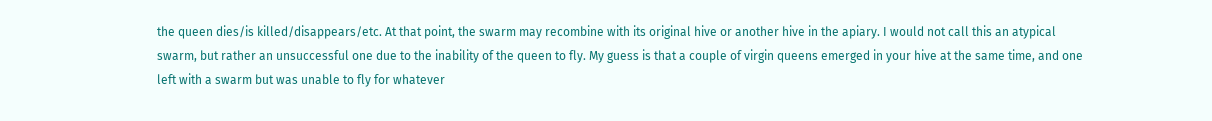the queen dies/is killed/disappears/etc. At that point, the swarm may recombine with its original hive or another hive in the apiary. I would not call this an atypical swarm, but rather an unsuccessful one due to the inability of the queen to fly. My guess is that a couple of virgin queens emerged in your hive at the same time, and one left with a swarm but was unable to fly for whatever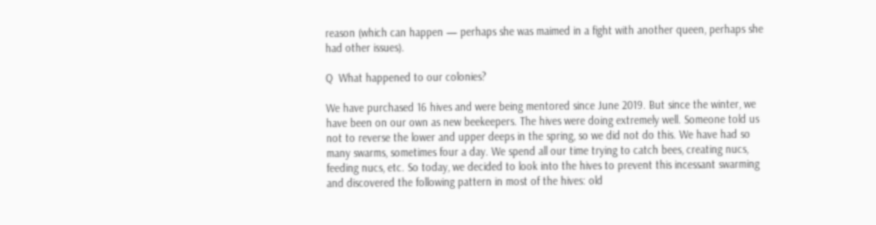reason (which can happen — perhaps she was maimed in a fight with another queen, perhaps she had other issues).

Q  What happened to our colonies?

We have purchased 16 hives and were being mentored since June 2019. But since the winter, we have been on our own as new beekeepers. The hives were doing extremely well. Someone told us not to reverse the lower and upper deeps in the spring, so we did not do this. We have had so many swarms, sometimes four a day. We spend all our time trying to catch bees, creating nucs, feeding nucs, etc. So today, we decided to look into the hives to prevent this incessant swarming and discovered the following pattern in most of the hives: old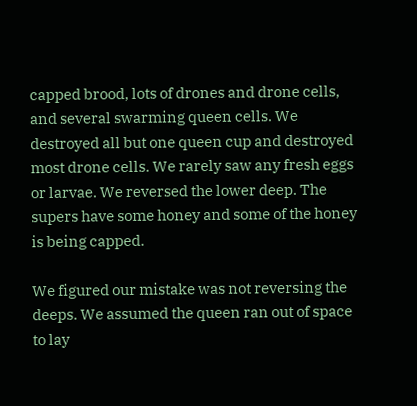capped brood, lots of drones and drone cells, and several swarming queen cells. We destroyed all but one queen cup and destroyed most drone cells. We rarely saw any fresh eggs or larvae. We reversed the lower deep. The supers have some honey and some of the honey is being capped.

We figured our mistake was not reversing the deeps. We assumed the queen ran out of space to lay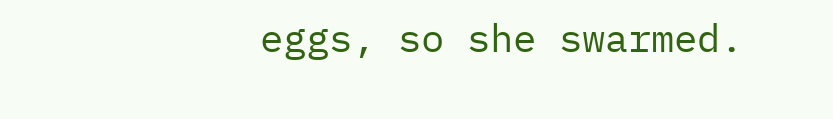eggs, so she swarmed.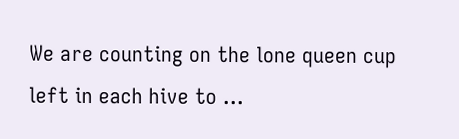We are counting on the lone queen cup left in each hive to …